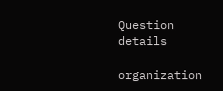Question details

organization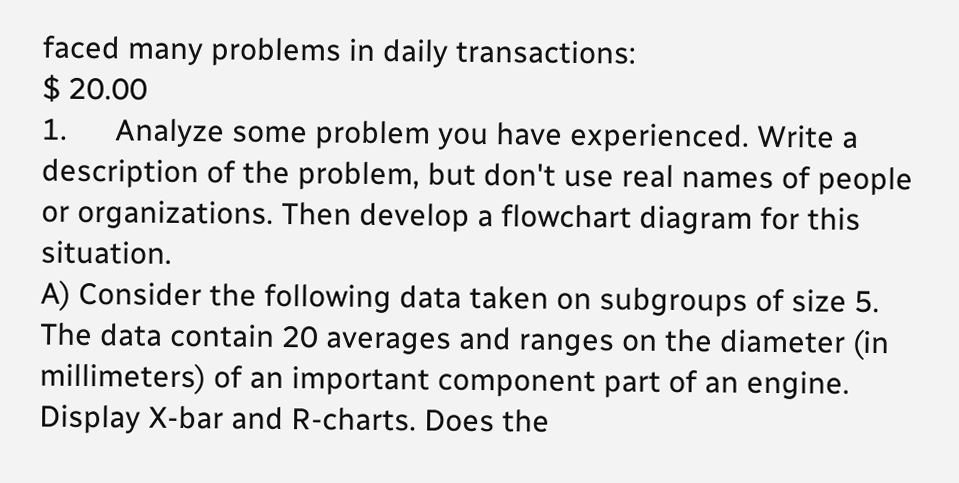faced many problems in daily transactions:
$ 20.00
1.      Analyze some problem you have experienced. Write a description of the problem, but don't use real names of people or organizations. Then develop a flowchart diagram for this situation.
A) Consider the following data taken on subgroups of size 5. The data contain 20 averages and ranges on the diameter (in millimeters) of an important component part of an engine. Display X-bar and R-charts. Does the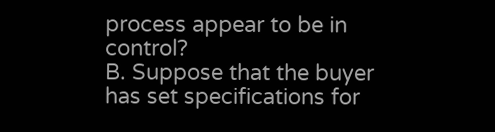process appear to be in control?
B. Suppose that the buyer has set specifications for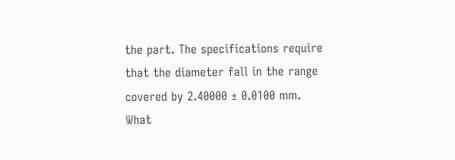the part. The specifications require that the diameter fall in the range covered by 2.40000 ± 0.0100 mm. What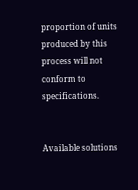proportion of units produced by this process will not conform to specifications.


Available solutions